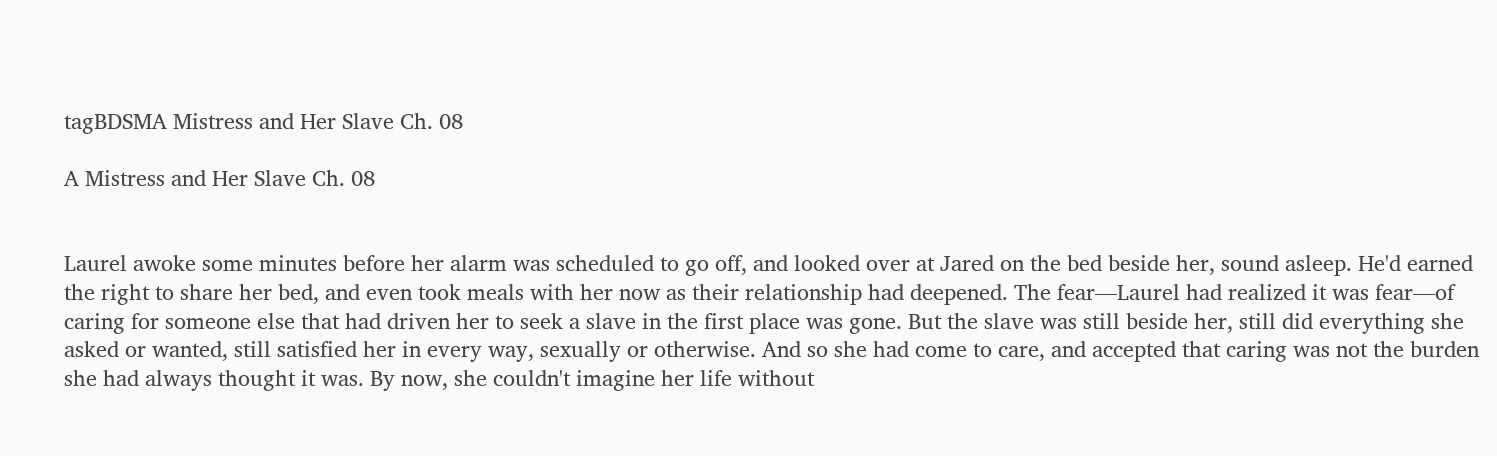tagBDSMA Mistress and Her Slave Ch. 08

A Mistress and Her Slave Ch. 08


Laurel awoke some minutes before her alarm was scheduled to go off, and looked over at Jared on the bed beside her, sound asleep. He'd earned the right to share her bed, and even took meals with her now as their relationship had deepened. The fear—Laurel had realized it was fear—of caring for someone else that had driven her to seek a slave in the first place was gone. But the slave was still beside her, still did everything she asked or wanted, still satisfied her in every way, sexually or otherwise. And so she had come to care, and accepted that caring was not the burden she had always thought it was. By now, she couldn't imagine her life without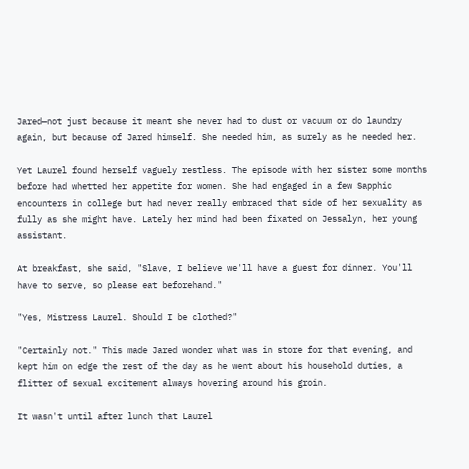Jared—not just because it meant she never had to dust or vacuum or do laundry again, but because of Jared himself. She needed him, as surely as he needed her.

Yet Laurel found herself vaguely restless. The episode with her sister some months before had whetted her appetite for women. She had engaged in a few Sapphic encounters in college but had never really embraced that side of her sexuality as fully as she might have. Lately her mind had been fixated on Jessalyn, her young assistant.

At breakfast, she said, "Slave, I believe we'll have a guest for dinner. You'll have to serve, so please eat beforehand."

"Yes, Mistress Laurel. Should I be clothed?"

"Certainly not." This made Jared wonder what was in store for that evening, and kept him on edge the rest of the day as he went about his household duties, a flitter of sexual excitement always hovering around his groin.

It wasn't until after lunch that Laurel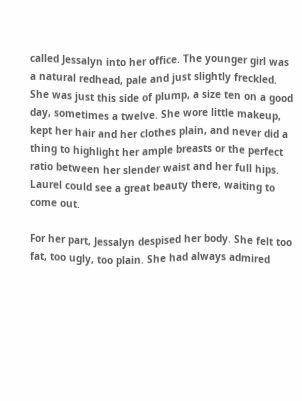called Jessalyn into her office. The younger girl was a natural redhead, pale and just slightly freckled. She was just this side of plump, a size ten on a good day, sometimes a twelve. She wore little makeup, kept her hair and her clothes plain, and never did a thing to highlight her ample breasts or the perfect ratio between her slender waist and her full hips. Laurel could see a great beauty there, waiting to come out.

For her part, Jessalyn despised her body. She felt too fat, too ugly, too plain. She had always admired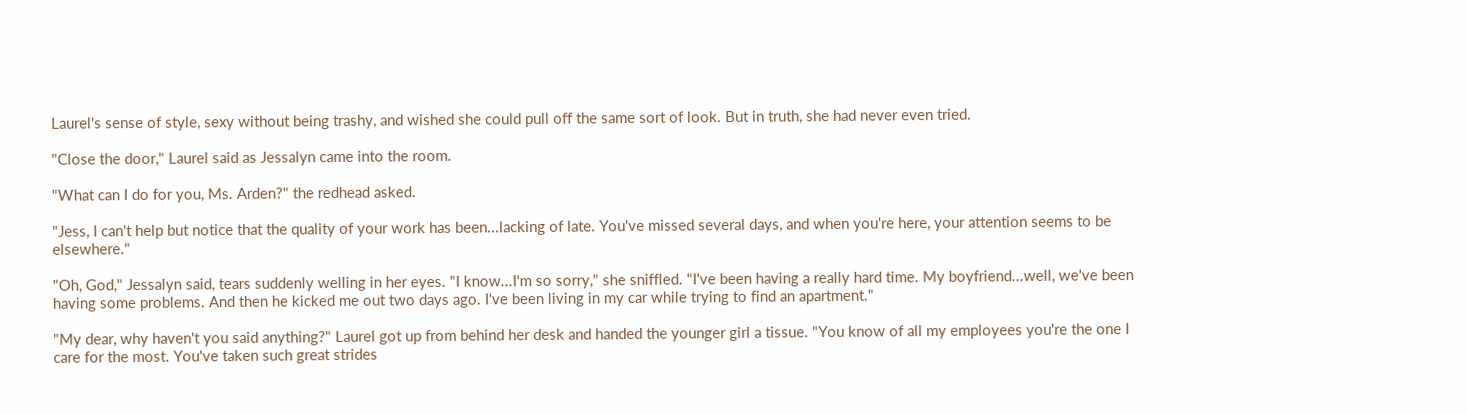Laurel's sense of style, sexy without being trashy, and wished she could pull off the same sort of look. But in truth, she had never even tried.

"Close the door," Laurel said as Jessalyn came into the room.

"What can I do for you, Ms. Arden?" the redhead asked.

"Jess, I can't help but notice that the quality of your work has been...lacking of late. You've missed several days, and when you're here, your attention seems to be elsewhere."

"Oh, God," Jessalyn said, tears suddenly welling in her eyes. "I know...I'm so sorry," she sniffled. "I've been having a really hard time. My boyfriend...well, we've been having some problems. And then he kicked me out two days ago. I've been living in my car while trying to find an apartment."

"My dear, why haven't you said anything?" Laurel got up from behind her desk and handed the younger girl a tissue. "You know of all my employees you're the one I care for the most. You've taken such great strides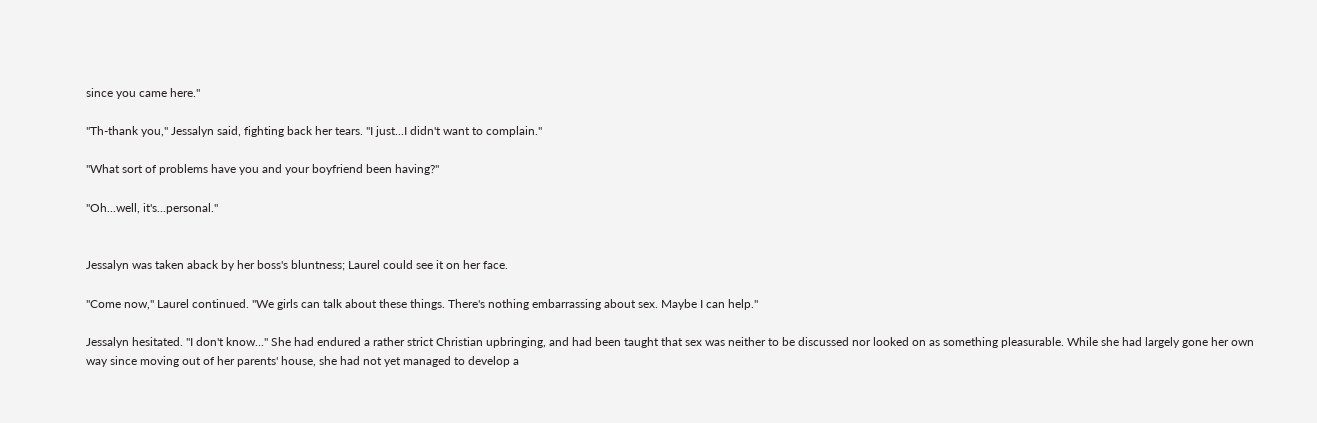since you came here."

"Th-thank you," Jessalyn said, fighting back her tears. "I just...I didn't want to complain."

"What sort of problems have you and your boyfriend been having?"

"Oh...well, it's...personal."


Jessalyn was taken aback by her boss's bluntness; Laurel could see it on her face.

"Come now," Laurel continued. "We girls can talk about these things. There's nothing embarrassing about sex. Maybe I can help."

Jessalyn hesitated. "I don't know..." She had endured a rather strict Christian upbringing, and had been taught that sex was neither to be discussed nor looked on as something pleasurable. While she had largely gone her own way since moving out of her parents' house, she had not yet managed to develop a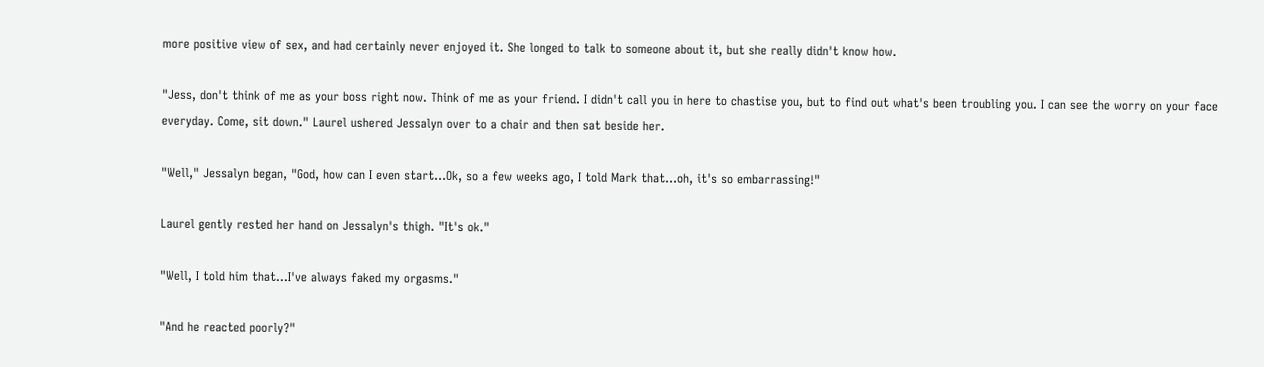more positive view of sex, and had certainly never enjoyed it. She longed to talk to someone about it, but she really didn't know how.

"Jess, don't think of me as your boss right now. Think of me as your friend. I didn't call you in here to chastise you, but to find out what's been troubling you. I can see the worry on your face everyday. Come, sit down." Laurel ushered Jessalyn over to a chair and then sat beside her.

"Well," Jessalyn began, "God, how can I even start...Ok, so a few weeks ago, I told Mark that...oh, it's so embarrassing!"

Laurel gently rested her hand on Jessalyn's thigh. "It's ok."

"Well, I told him that...I've always faked my orgasms."

"And he reacted poorly?"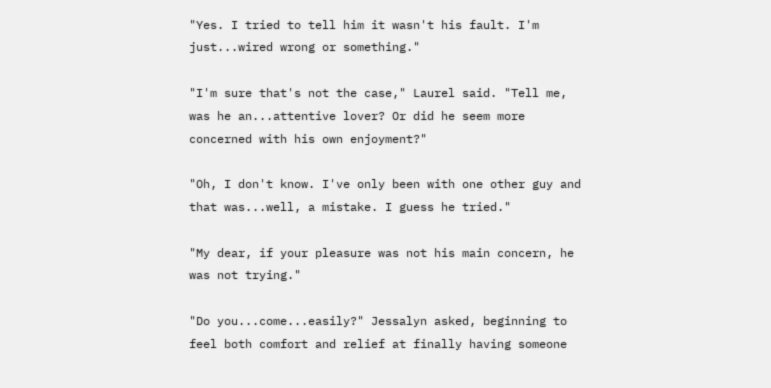"Yes. I tried to tell him it wasn't his fault. I'm just...wired wrong or something."

"I'm sure that's not the case," Laurel said. "Tell me, was he an...attentive lover? Or did he seem more concerned with his own enjoyment?"

"Oh, I don't know. I've only been with one other guy and that was...well, a mistake. I guess he tried."

"My dear, if your pleasure was not his main concern, he was not trying."

"Do you...come...easily?" Jessalyn asked, beginning to feel both comfort and relief at finally having someone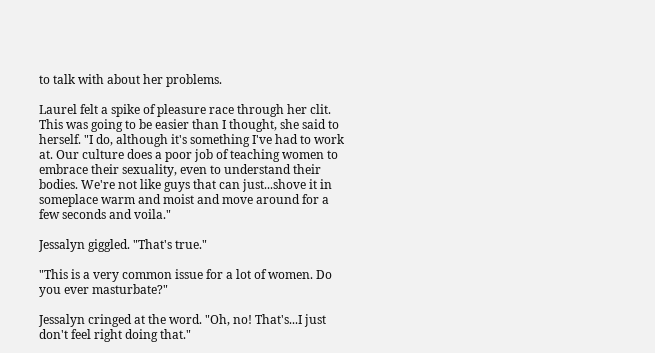to talk with about her problems.

Laurel felt a spike of pleasure race through her clit. This was going to be easier than I thought, she said to herself. "I do, although it's something I've had to work at. Our culture does a poor job of teaching women to embrace their sexuality, even to understand their bodies. We're not like guys that can just...shove it in someplace warm and moist and move around for a few seconds and voila."

Jessalyn giggled. "That's true."

"This is a very common issue for a lot of women. Do you ever masturbate?"

Jessalyn cringed at the word. "Oh, no! That's...I just don't feel right doing that."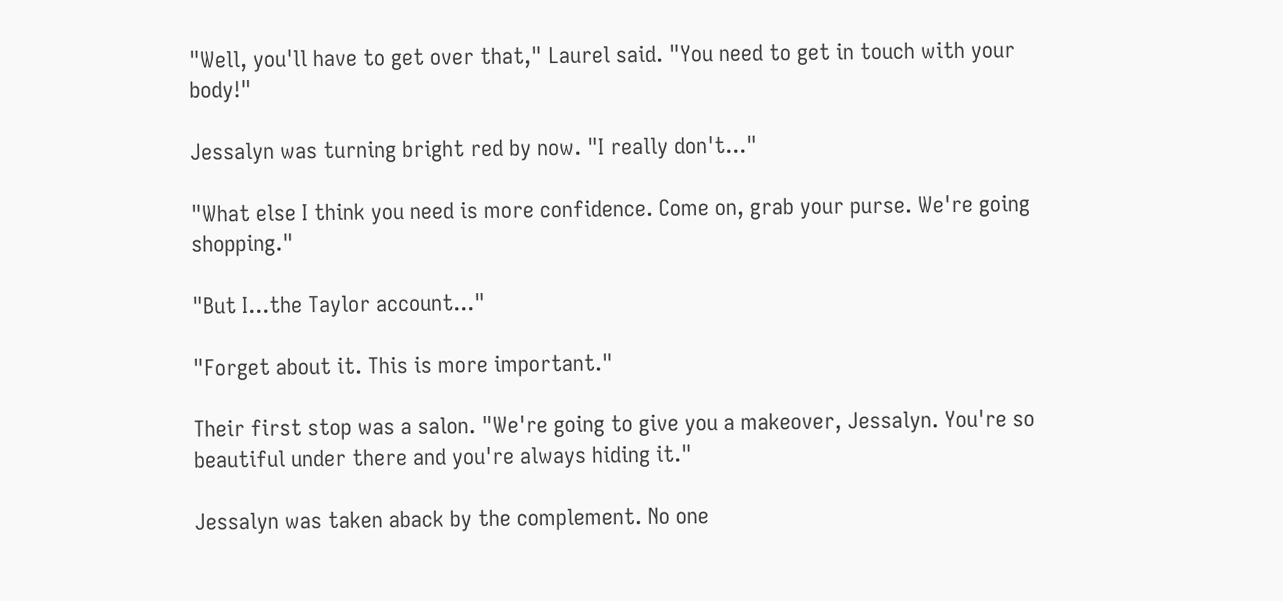"Well, you'll have to get over that," Laurel said. "You need to get in touch with your body!"

Jessalyn was turning bright red by now. "I really don't..."

"What else I think you need is more confidence. Come on, grab your purse. We're going shopping."

"But I...the Taylor account..."

"Forget about it. This is more important."

Their first stop was a salon. "We're going to give you a makeover, Jessalyn. You're so beautiful under there and you're always hiding it."

Jessalyn was taken aback by the complement. No one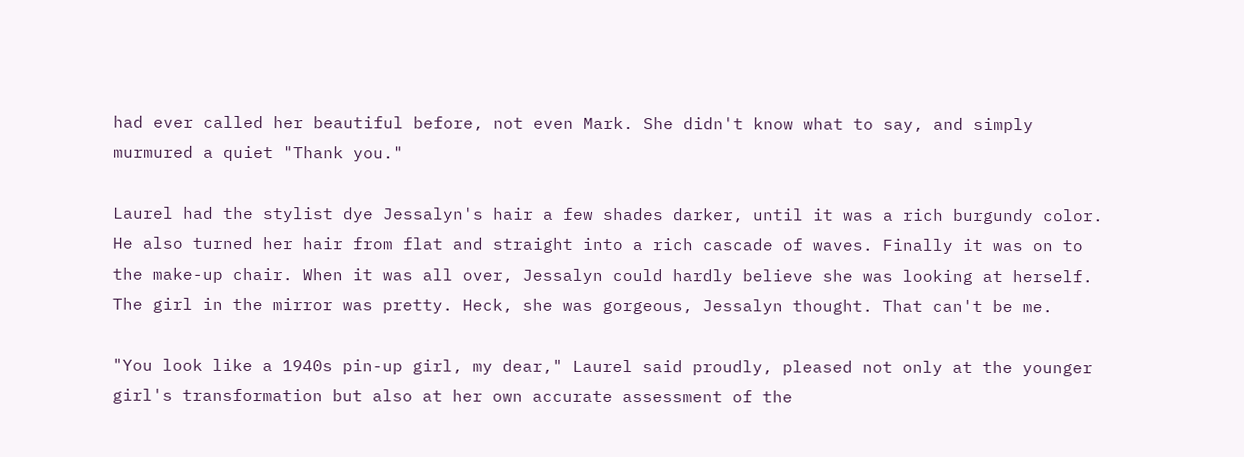had ever called her beautiful before, not even Mark. She didn't know what to say, and simply murmured a quiet "Thank you."

Laurel had the stylist dye Jessalyn's hair a few shades darker, until it was a rich burgundy color. He also turned her hair from flat and straight into a rich cascade of waves. Finally it was on to the make-up chair. When it was all over, Jessalyn could hardly believe she was looking at herself. The girl in the mirror was pretty. Heck, she was gorgeous, Jessalyn thought. That can't be me.

"You look like a 1940s pin-up girl, my dear," Laurel said proudly, pleased not only at the younger girl's transformation but also at her own accurate assessment of the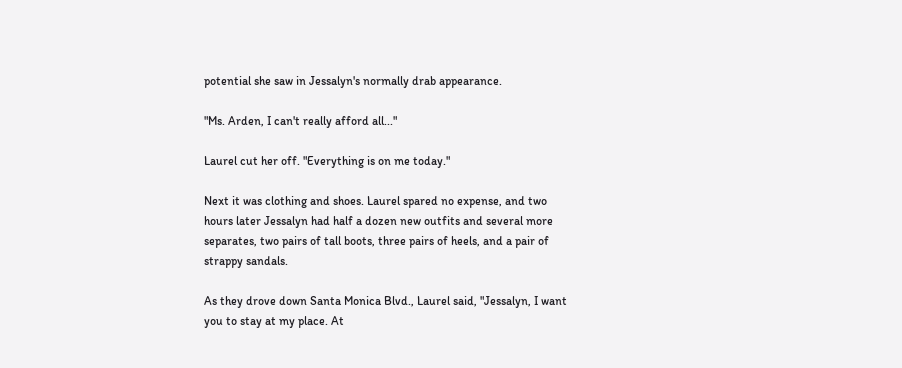potential she saw in Jessalyn's normally drab appearance.

"Ms. Arden, I can't really afford all..."

Laurel cut her off. "Everything is on me today."

Next it was clothing and shoes. Laurel spared no expense, and two hours later Jessalyn had half a dozen new outfits and several more separates, two pairs of tall boots, three pairs of heels, and a pair of strappy sandals.

As they drove down Santa Monica Blvd., Laurel said, "Jessalyn, I want you to stay at my place. At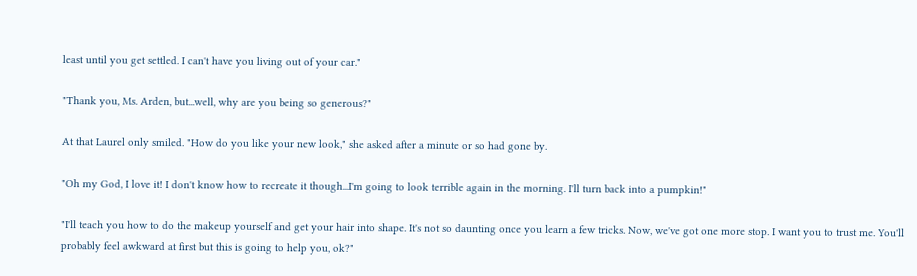least until you get settled. I can't have you living out of your car."

"Thank you, Ms. Arden, but...well, why are you being so generous?"

At that Laurel only smiled. "How do you like your new look," she asked after a minute or so had gone by.

"Oh my God, I love it! I don't know how to recreate it though...I'm going to look terrible again in the morning. I'll turn back into a pumpkin!"

"I'll teach you how to do the makeup yourself and get your hair into shape. It's not so daunting once you learn a few tricks. Now, we've got one more stop. I want you to trust me. You'll probably feel awkward at first but this is going to help you, ok?"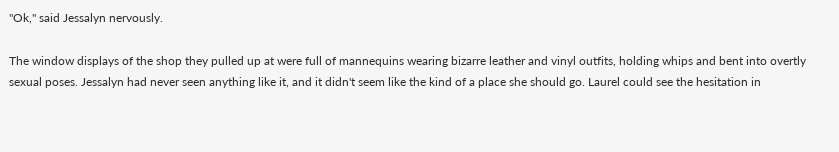"Ok," said Jessalyn nervously.

The window displays of the shop they pulled up at were full of mannequins wearing bizarre leather and vinyl outfits, holding whips and bent into overtly sexual poses. Jessalyn had never seen anything like it, and it didn't seem like the kind of a place she should go. Laurel could see the hesitation in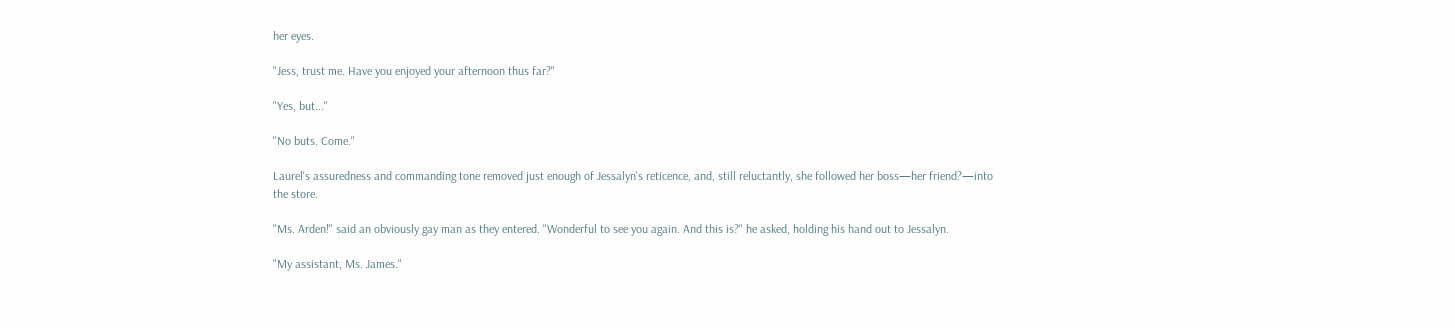her eyes.

"Jess, trust me. Have you enjoyed your afternoon thus far?"

"Yes, but..."

"No buts. Come."

Laurel's assuredness and commanding tone removed just enough of Jessalyn's reticence, and, still reluctantly, she followed her boss—her friend?—into the store.

"Ms. Arden!" said an obviously gay man as they entered. "Wonderful to see you again. And this is?" he asked, holding his hand out to Jessalyn.

"My assistant, Ms. James."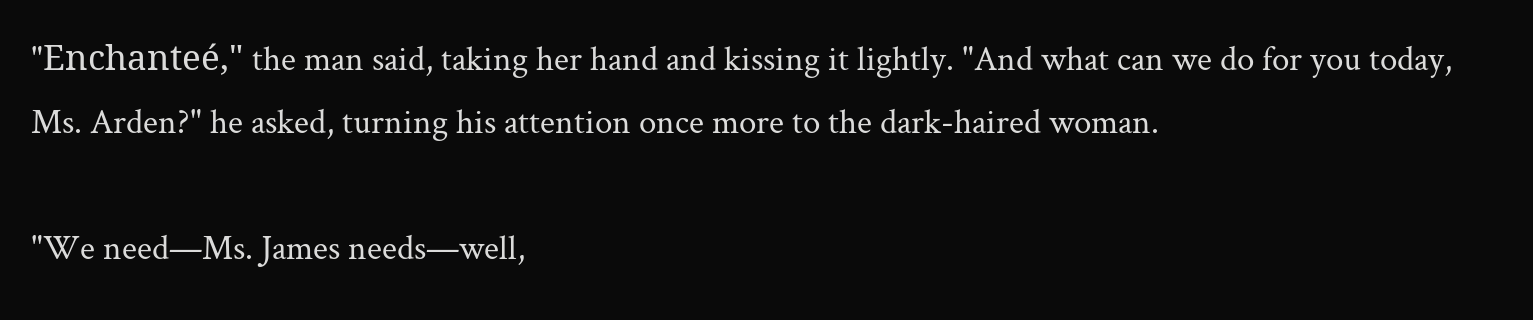"Enchanteé," the man said, taking her hand and kissing it lightly. "And what can we do for you today, Ms. Arden?" he asked, turning his attention once more to the dark-haired woman.

"We need—Ms. James needs—well,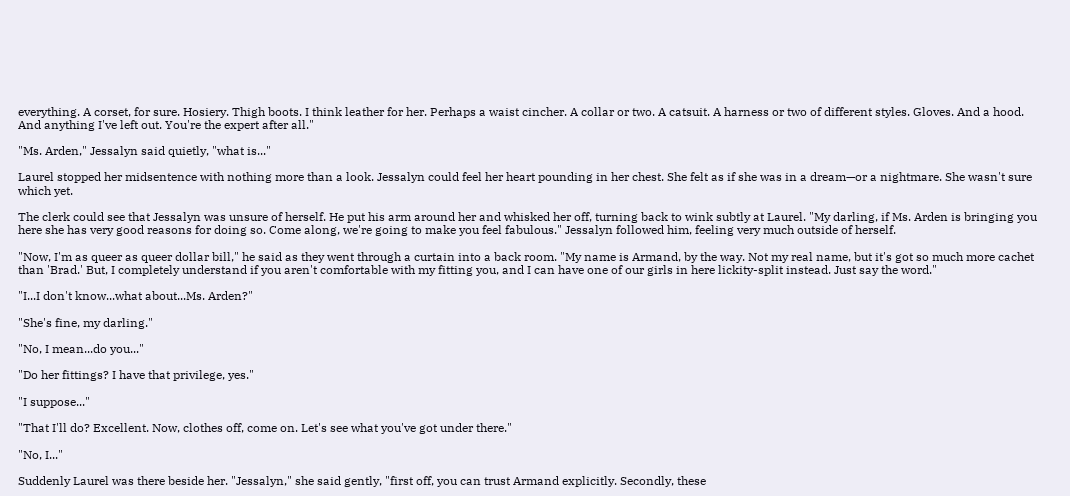everything. A corset, for sure. Hosiery. Thigh boots. I think leather for her. Perhaps a waist cincher. A collar or two. A catsuit. A harness or two of different styles. Gloves. And a hood. And anything I've left out. You're the expert after all."

"Ms. Arden," Jessalyn said quietly, "what is..."

Laurel stopped her midsentence with nothing more than a look. Jessalyn could feel her heart pounding in her chest. She felt as if she was in a dream—or a nightmare. She wasn't sure which yet.

The clerk could see that Jessalyn was unsure of herself. He put his arm around her and whisked her off, turning back to wink subtly at Laurel. "My darling, if Ms. Arden is bringing you here she has very good reasons for doing so. Come along, we're going to make you feel fabulous." Jessalyn followed him, feeling very much outside of herself.

"Now, I'm as queer as queer dollar bill," he said as they went through a curtain into a back room. "My name is Armand, by the way. Not my real name, but it's got so much more cachet than 'Brad.' But, I completely understand if you aren't comfortable with my fitting you, and I can have one of our girls in here lickity-split instead. Just say the word."

"I...I don't know...what about...Ms. Arden?"

"She's fine, my darling."

"No, I mean...do you..."

"Do her fittings? I have that privilege, yes."

"I suppose..."

"That I'll do? Excellent. Now, clothes off, come on. Let's see what you've got under there."

"No, I..."

Suddenly Laurel was there beside her. "Jessalyn," she said gently, "first off, you can trust Armand explicitly. Secondly, these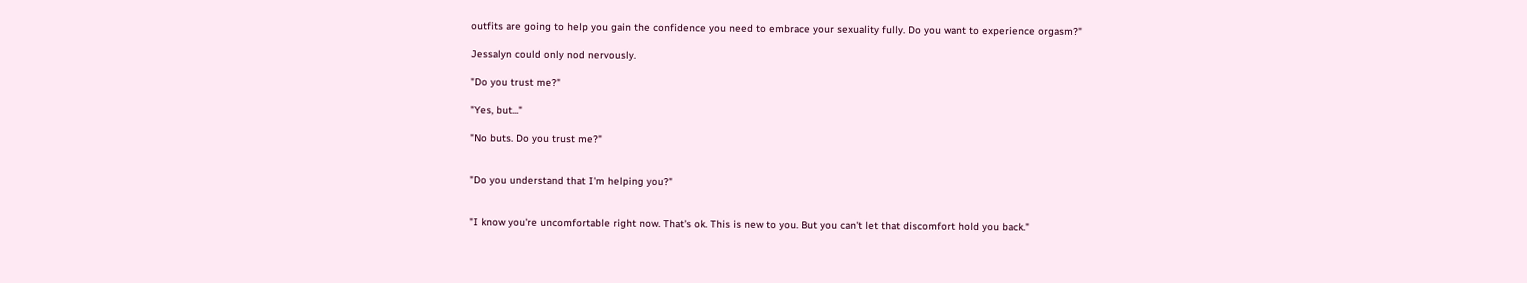outfits are going to help you gain the confidence you need to embrace your sexuality fully. Do you want to experience orgasm?"

Jessalyn could only nod nervously.

"Do you trust me?"

"Yes, but..."

"No buts. Do you trust me?"


"Do you understand that I'm helping you?"


"I know you're uncomfortable right now. That's ok. This is new to you. But you can't let that discomfort hold you back."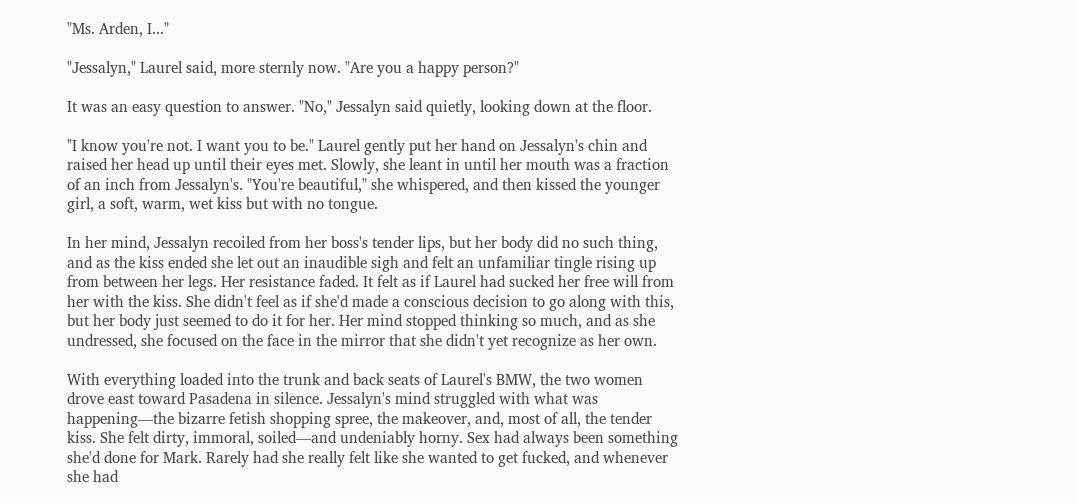"Ms. Arden, I..."

"Jessalyn," Laurel said, more sternly now. "Are you a happy person?"

It was an easy question to answer. "No," Jessalyn said quietly, looking down at the floor.

"I know you're not. I want you to be." Laurel gently put her hand on Jessalyn's chin and raised her head up until their eyes met. Slowly, she leant in until her mouth was a fraction of an inch from Jessalyn's. "You're beautiful," she whispered, and then kissed the younger girl, a soft, warm, wet kiss but with no tongue.

In her mind, Jessalyn recoiled from her boss's tender lips, but her body did no such thing, and as the kiss ended she let out an inaudible sigh and felt an unfamiliar tingle rising up from between her legs. Her resistance faded. It felt as if Laurel had sucked her free will from her with the kiss. She didn't feel as if she'd made a conscious decision to go along with this, but her body just seemed to do it for her. Her mind stopped thinking so much, and as she undressed, she focused on the face in the mirror that she didn't yet recognize as her own.

With everything loaded into the trunk and back seats of Laurel's BMW, the two women drove east toward Pasadena in silence. Jessalyn's mind struggled with what was happening—the bizarre fetish shopping spree, the makeover, and, most of all, the tender kiss. She felt dirty, immoral, soiled—and undeniably horny. Sex had always been something she'd done for Mark. Rarely had she really felt like she wanted to get fucked, and whenever she had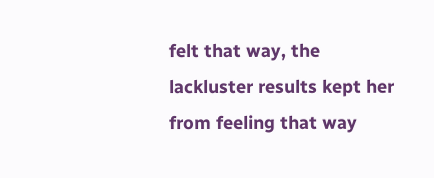felt that way, the lackluster results kept her from feeling that way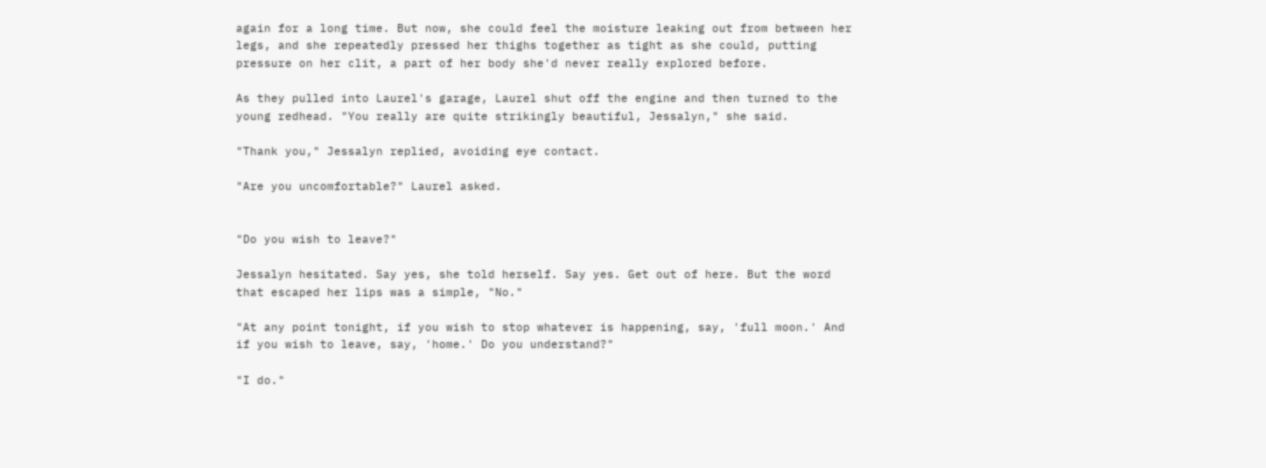again for a long time. But now, she could feel the moisture leaking out from between her legs, and she repeatedly pressed her thighs together as tight as she could, putting pressure on her clit, a part of her body she'd never really explored before.

As they pulled into Laurel's garage, Laurel shut off the engine and then turned to the young redhead. "You really are quite strikingly beautiful, Jessalyn," she said.

"Thank you," Jessalyn replied, avoiding eye contact.

"Are you uncomfortable?" Laurel asked.


"Do you wish to leave?"

Jessalyn hesitated. Say yes, she told herself. Say yes. Get out of here. But the word that escaped her lips was a simple, "No."

"At any point tonight, if you wish to stop whatever is happening, say, 'full moon.' And if you wish to leave, say, 'home.' Do you understand?"

"I do."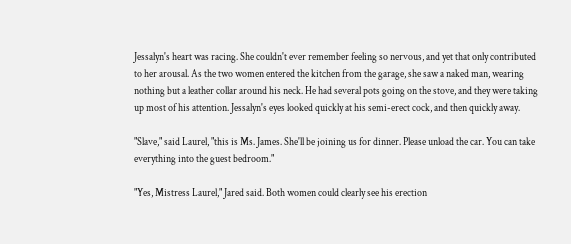Jessalyn's heart was racing. She couldn't ever remember feeling so nervous, and yet that only contributed to her arousal. As the two women entered the kitchen from the garage, she saw a naked man, wearing nothing but a leather collar around his neck. He had several pots going on the stove, and they were taking up most of his attention. Jessalyn's eyes looked quickly at his semi-erect cock, and then quickly away.

"Slave," said Laurel, "this is Ms. James. She'll be joining us for dinner. Please unload the car. You can take everything into the guest bedroom."

"Yes, Mistress Laurel," Jared said. Both women could clearly see his erection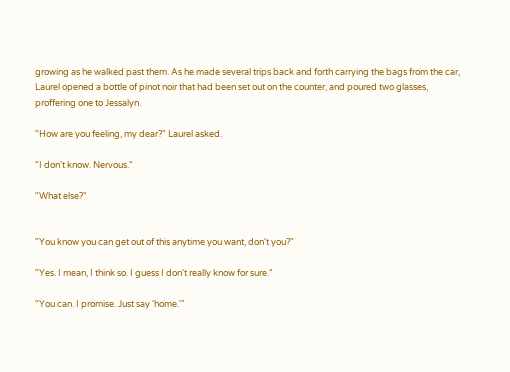growing as he walked past them. As he made several trips back and forth carrying the bags from the car, Laurel opened a bottle of pinot noir that had been set out on the counter, and poured two glasses, proffering one to Jessalyn.

"How are you feeling, my dear?" Laurel asked.

"I don't know. Nervous."

"What else?"


"You know you can get out of this anytime you want, don't you?"

"Yes. I mean, I think so. I guess I don't really know for sure."

"You can. I promise. Just say 'home.'"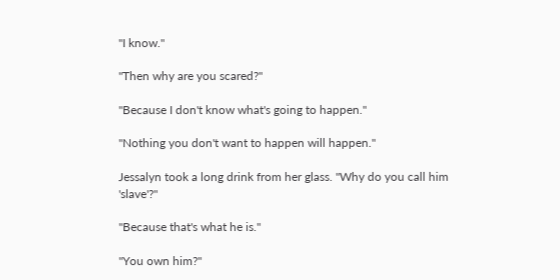"I know."

"Then why are you scared?"

"Because I don't know what's going to happen."

"Nothing you don't want to happen will happen."

Jessalyn took a long drink from her glass. "Why do you call him 'slave'?"

"Because that's what he is."

"You own him?"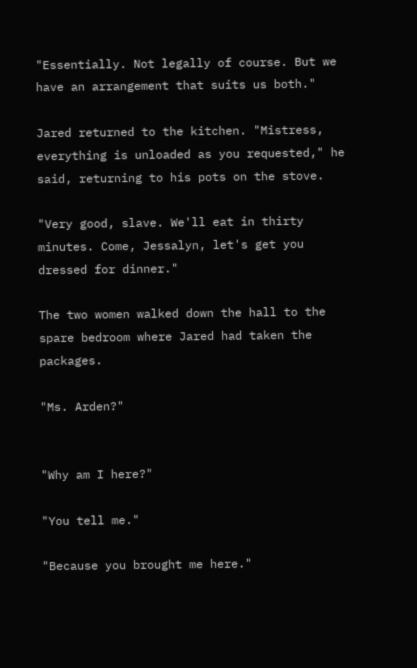"Essentially. Not legally of course. But we have an arrangement that suits us both."

Jared returned to the kitchen. "Mistress, everything is unloaded as you requested," he said, returning to his pots on the stove.

"Very good, slave. We'll eat in thirty minutes. Come, Jessalyn, let's get you dressed for dinner."

The two women walked down the hall to the spare bedroom where Jared had taken the packages.

"Ms. Arden?"


"Why am I here?"

"You tell me."

"Because you brought me here."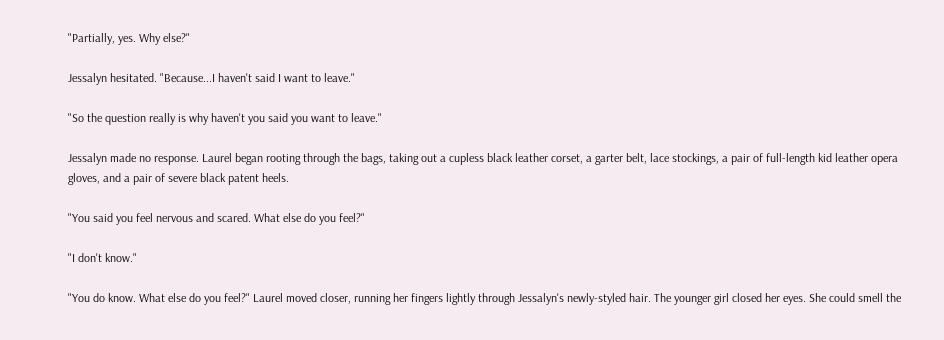"Partially, yes. Why else?"

Jessalyn hesitated. "Because...I haven't said I want to leave."

"So the question really is why haven't you said you want to leave."

Jessalyn made no response. Laurel began rooting through the bags, taking out a cupless black leather corset, a garter belt, lace stockings, a pair of full-length kid leather opera gloves, and a pair of severe black patent heels.

"You said you feel nervous and scared. What else do you feel?"

"I don't know."

"You do know. What else do you feel?" Laurel moved closer, running her fingers lightly through Jessalyn's newly-styled hair. The younger girl closed her eyes. She could smell the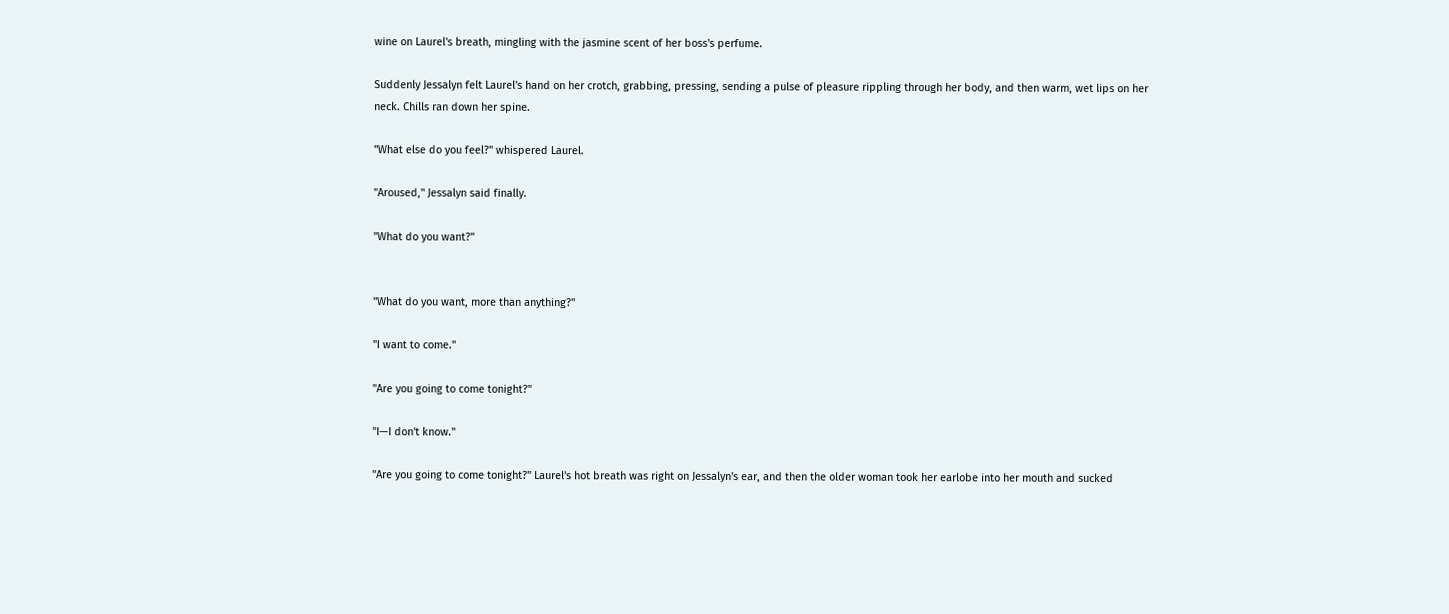wine on Laurel's breath, mingling with the jasmine scent of her boss's perfume.

Suddenly Jessalyn felt Laurel's hand on her crotch, grabbing, pressing, sending a pulse of pleasure rippling through her body, and then warm, wet lips on her neck. Chills ran down her spine.

"What else do you feel?" whispered Laurel.

"Aroused," Jessalyn said finally.

"What do you want?"


"What do you want, more than anything?"

"I want to come."

"Are you going to come tonight?"

"I—I don't know."

"Are you going to come tonight?" Laurel's hot breath was right on Jessalyn's ear, and then the older woman took her earlobe into her mouth and sucked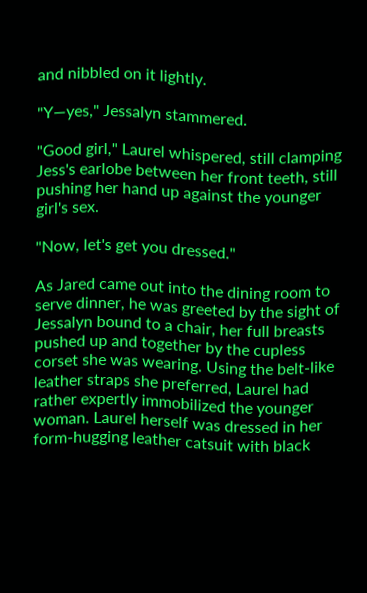and nibbled on it lightly.

"Y—yes," Jessalyn stammered.

"Good girl," Laurel whispered, still clamping Jess's earlobe between her front teeth, still pushing her hand up against the younger girl's sex.

"Now, let's get you dressed."

As Jared came out into the dining room to serve dinner, he was greeted by the sight of Jessalyn bound to a chair, her full breasts pushed up and together by the cupless corset she was wearing. Using the belt-like leather straps she preferred, Laurel had rather expertly immobilized the younger woman. Laurel herself was dressed in her form-hugging leather catsuit with black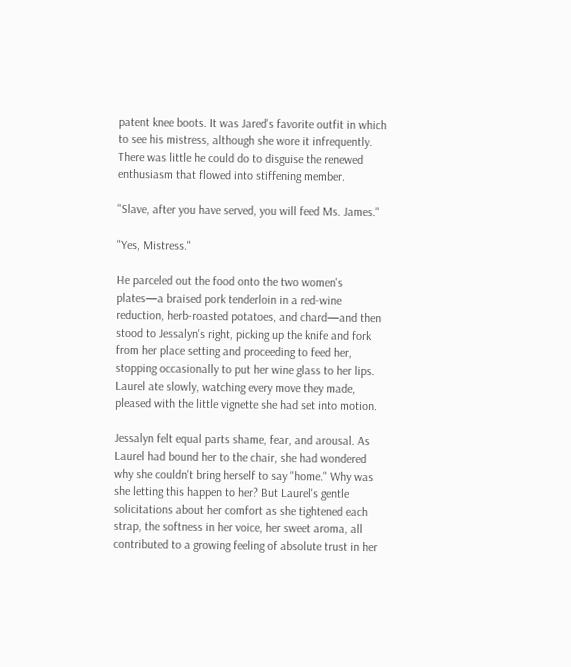patent knee boots. It was Jared's favorite outfit in which to see his mistress, although she wore it infrequently. There was little he could do to disguise the renewed enthusiasm that flowed into stiffening member.

"Slave, after you have served, you will feed Ms. James."

"Yes, Mistress."

He parceled out the food onto the two women's plates—a braised pork tenderloin in a red-wine reduction, herb-roasted potatoes, and chard—and then stood to Jessalyn's right, picking up the knife and fork from her place setting and proceeding to feed her, stopping occasionally to put her wine glass to her lips. Laurel ate slowly, watching every move they made, pleased with the little vignette she had set into motion.

Jessalyn felt equal parts shame, fear, and arousal. As Laurel had bound her to the chair, she had wondered why she couldn't bring herself to say "home." Why was she letting this happen to her? But Laurel's gentle solicitations about her comfort as she tightened each strap, the softness in her voice, her sweet aroma, all contributed to a growing feeling of absolute trust in her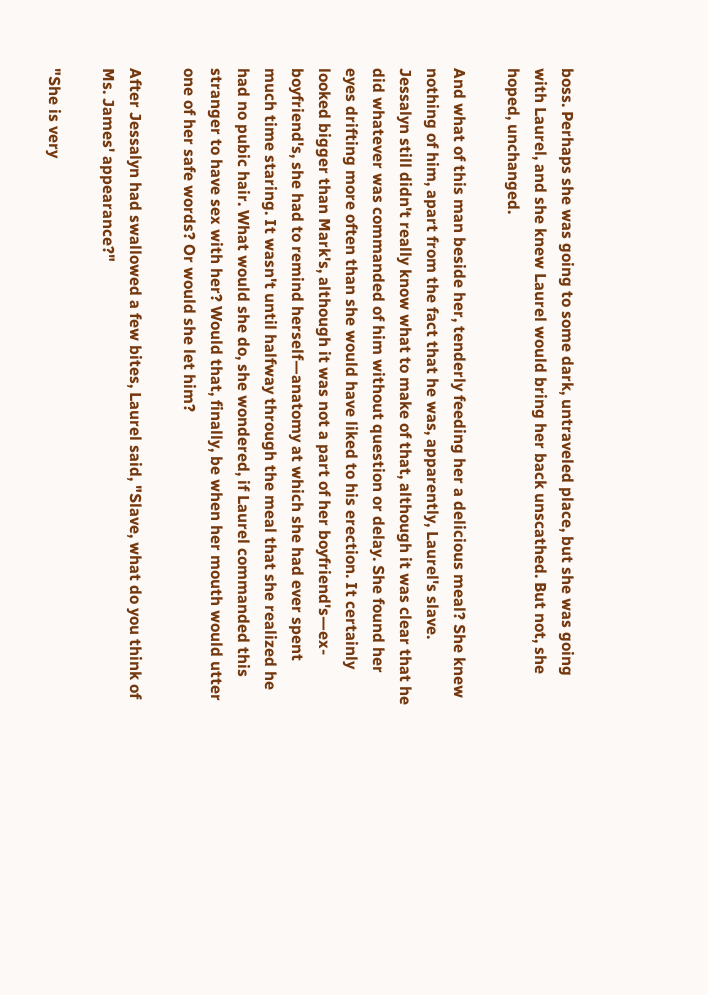boss. Perhaps she was going to some dark, untraveled place, but she was going with Laurel, and she knew Laurel would bring her back unscathed. But not, she hoped, unchanged.

And what of this man beside her, tenderly feeding her a delicious meal? She knew nothing of him, apart from the fact that he was, apparently, Laurel's slave. Jessalyn still didn't really know what to make of that, although it was clear that he did whatever was commanded of him without question or delay. She found her eyes drifting more often than she would have liked to his erection. It certainly looked bigger than Mark's, although it was not a part of her boyfriend's—ex-boyfriend's, she had to remind herself—anatomy at which she had ever spent much time staring. It wasn't until halfway through the meal that she realized he had no pubic hair. What would she do, she wondered, if Laurel commanded this stranger to have sex with her? Would that, finally, be when her mouth would utter one of her safe words? Or would she let him?

After Jessalyn had swallowed a few bites, Laurel said, "Slave, what do you think of Ms. James' appearance?"

"She is very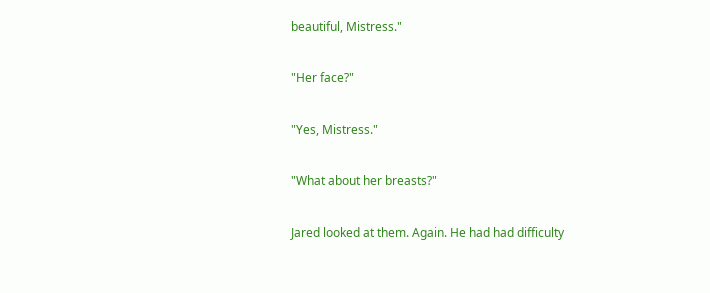beautiful, Mistress."

"Her face?"

"Yes, Mistress."

"What about her breasts?"

Jared looked at them. Again. He had had difficulty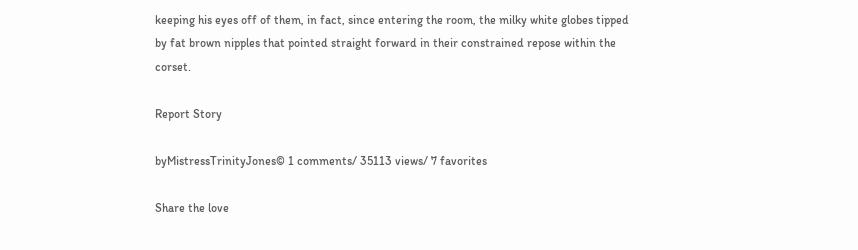keeping his eyes off of them, in fact, since entering the room, the milky white globes tipped by fat brown nipples that pointed straight forward in their constrained repose within the corset.

Report Story

byMistressTrinityJones© 1 comments/ 35113 views/ 7 favorites

Share the love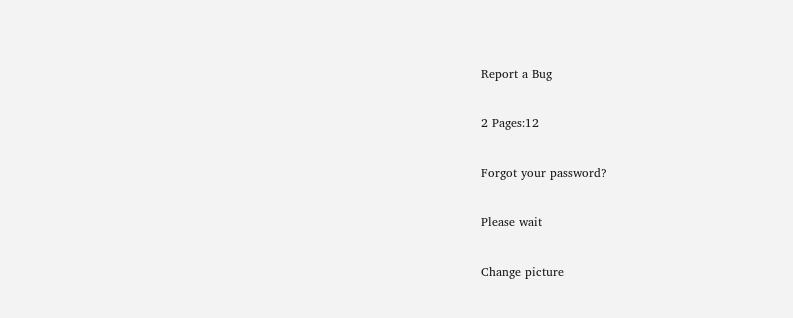Report a Bug

2 Pages:12

Forgot your password?

Please wait

Change picture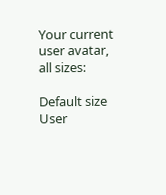Your current user avatar, all sizes:

Default size User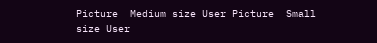Picture  Medium size User Picture  Small size User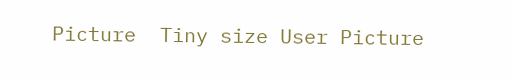Picture  Tiny size User Picture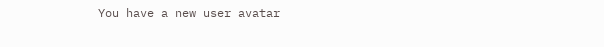You have a new user avatar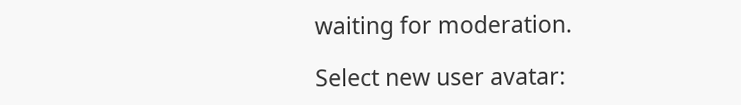waiting for moderation.

Select new user avatar: